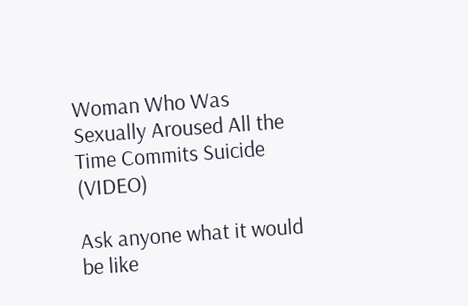Woman Who Was Sexually Aroused All the Time Commits Suicide (VIDEO)

Ask anyone what it would be like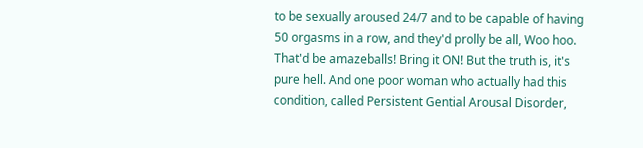to be sexually aroused 24/7 and to be capable of having 50 orgasms in a row, and they'd prolly be all, Woo hoo. That'd be amazeballs! Bring it ON! But the truth is, it's pure hell. And one poor woman who actually had this condition, called Persistent Gential Arousal Disorder,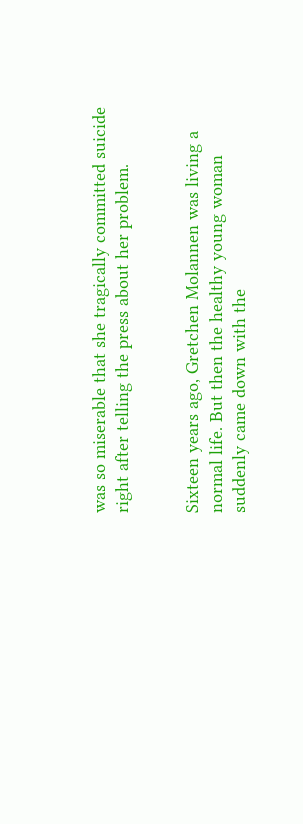was so miserable that she tragically committed suicide right after telling the press about her problem.


Sixteen years ago, Gretchen Molannen was living a normal life. But then the healthy young woman suddenly came down with the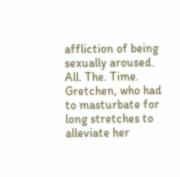affliction of being sexually aroused. All. The. Time. Gretchen, who had to masturbate for long stretches to alleviate her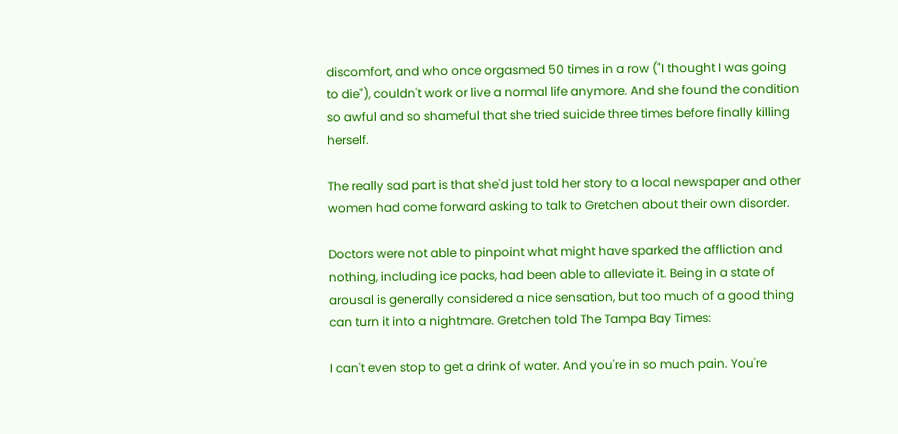discomfort, and who once orgasmed 50 times in a row ("I thought I was going to die"), couldn't work or live a normal life anymore. And she found the condition so awful and so shameful that she tried suicide three times before finally killing herself.

The really sad part is that she'd just told her story to a local newspaper and other women had come forward asking to talk to Gretchen about their own disorder.

Doctors were not able to pinpoint what might have sparked the affliction and nothing, including ice packs, had been able to alleviate it. Being in a state of arousal is generally considered a nice sensation, but too much of a good thing can turn it into a nightmare. Gretchen told The Tampa Bay Times:

I can't even stop to get a drink of water. And you're in so much pain. You're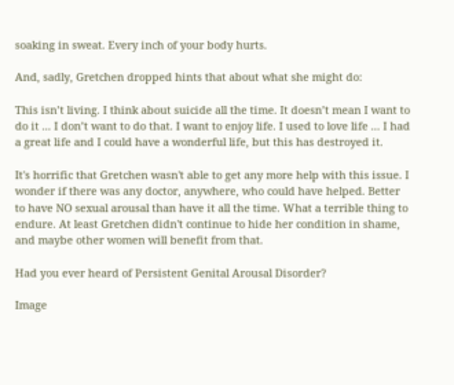soaking in sweat. Every inch of your body hurts.

And, sadly, Gretchen dropped hints that about what she might do:

This isn’t living. I think about suicide all the time. It doesn’t mean I want to do it ... I don’t want to do that. I want to enjoy life. I used to love life ... I had a great life and I could have a wonderful life, but this has destroyed it.

It's horrific that Gretchen wasn't able to get any more help with this issue. I wonder if there was any doctor, anywhere, who could have helped. Better to have NO sexual arousal than have it all the time. What a terrible thing to endure. At least Gretchen didn't continue to hide her condition in shame, and maybe other women will benefit from that.

Had you ever heard of Persistent Genital Arousal Disorder?

Image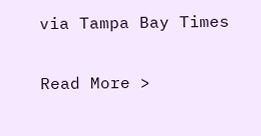via Tampa Bay Times

Read More >